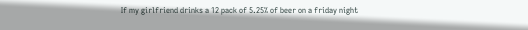If my girlfriend drinks a 12 pack of 5.25% of beer on a friday night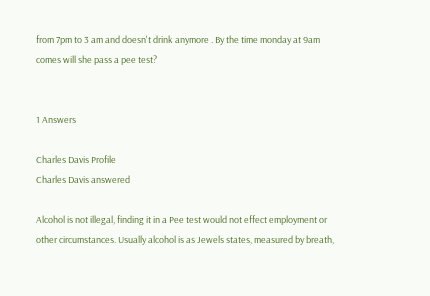from 7pm to 3 am and doesn't drink anymore . By the time monday at 9am comes will she pass a pee test?


1 Answers

Charles Davis Profile
Charles Davis answered

Alcohol is not illegal, finding it in a Pee test would not effect employment or other circumstances. Usually alcohol is as Jewels states, measured by breath,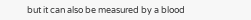but it can also be measured by a blood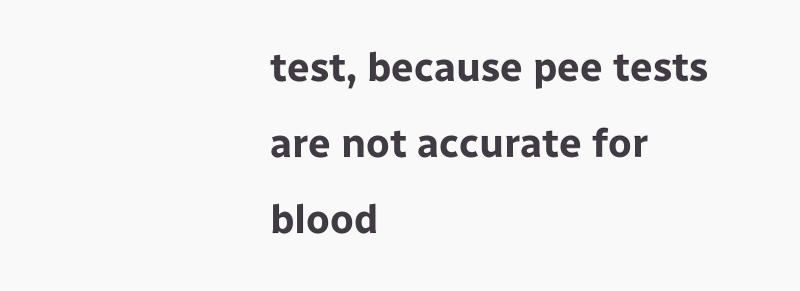test, because pee tests are not accurate for blood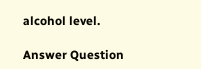alcohol level.

Answer Question